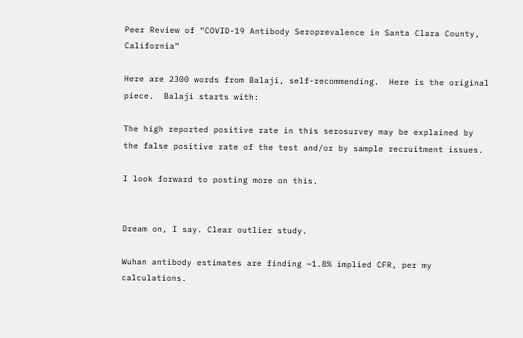Peer Review of “COVID-19 Antibody Seroprevalence in Santa Clara County, California”

Here are 2300 words from Balaji, self-recommending.  Here is the original piece.  Balaji starts with:

The high reported positive rate in this serosurvey may be explained by the false positive rate of the test and/or by sample recruitment issues.

I look forward to posting more on this.


Dream on, I say. Clear outlier study.

Wuhan antibody estimates are finding ~1.8% implied CFR, per my calculations.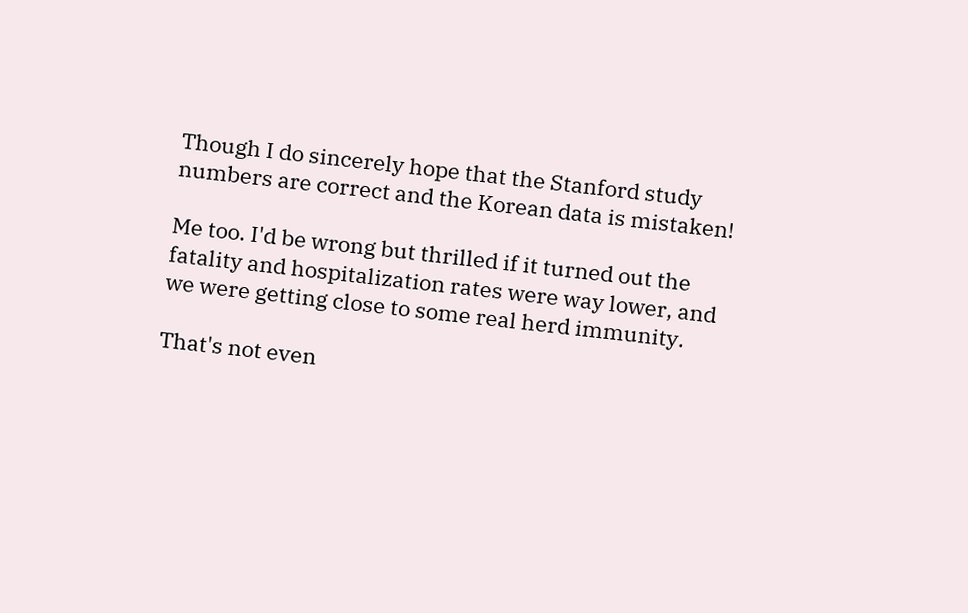Though I do sincerely hope that the Stanford study numbers are correct and the Korean data is mistaken!

Me too. I'd be wrong but thrilled if it turned out the fatality and hospitalization rates were way lower, and we were getting close to some real herd immunity.

That's not even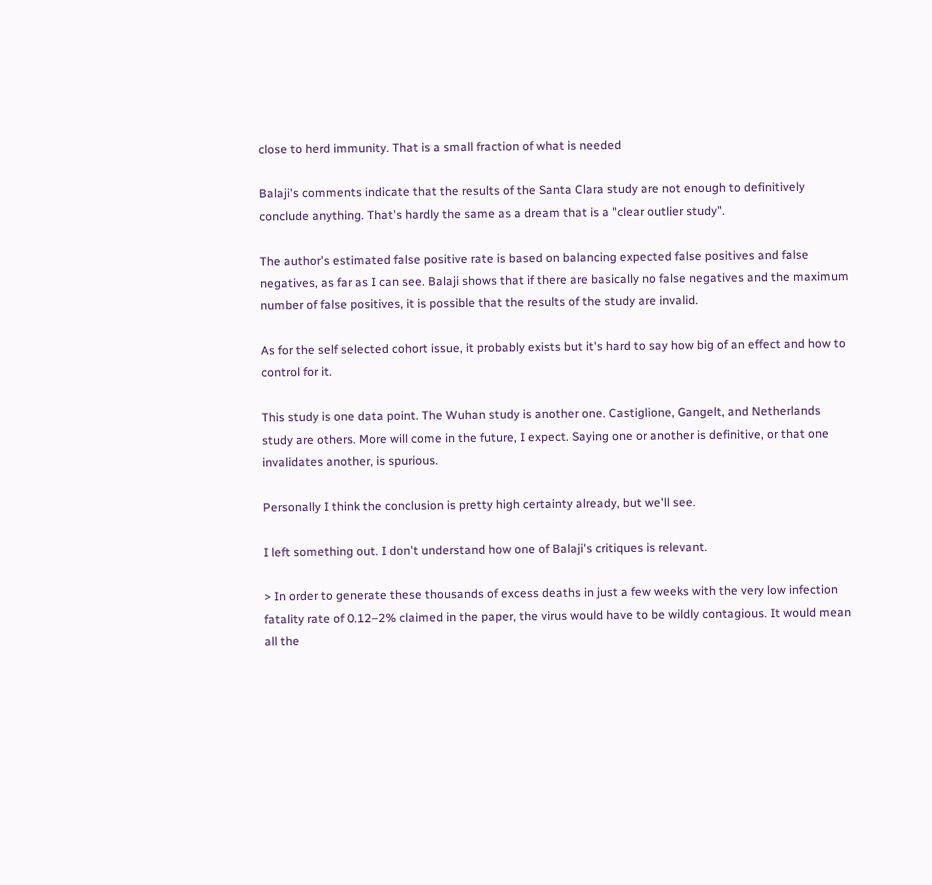close to herd immunity. That is a small fraction of what is needed

Balaji's comments indicate that the results of the Santa Clara study are not enough to definitively conclude anything. That's hardly the same as a dream that is a "clear outlier study".

The author's estimated false positive rate is based on balancing expected false positives and false negatives, as far as I can see. Balaji shows that if there are basically no false negatives and the maximum number of false positives, it is possible that the results of the study are invalid.

As for the self selected cohort issue, it probably exists but it's hard to say how big of an effect and how to control for it.

This study is one data point. The Wuhan study is another one. Castiglione, Gangelt, and Netherlands study are others. More will come in the future, I expect. Saying one or another is definitive, or that one invalidates another, is spurious.

Personally I think the conclusion is pretty high certainty already, but we'll see.

I left something out. I don't understand how one of Balaji's critiques is relevant.

> In order to generate these thousands of excess deaths in just a few weeks with the very low infection fatality rate of 0.12–2% claimed in the paper, the virus would have to be wildly contagious. It would mean all the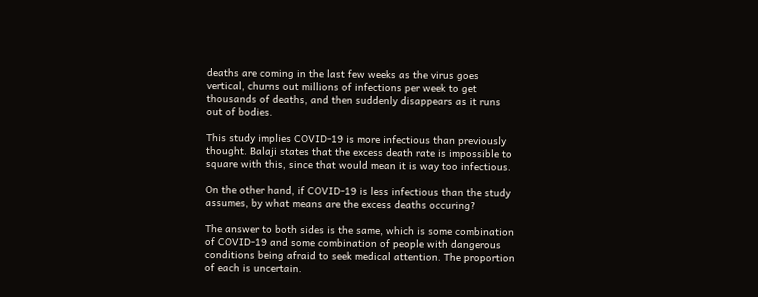deaths are coming in the last few weeks as the virus goes vertical, churns out millions of infections per week to get thousands of deaths, and then suddenly disappears as it runs out of bodies.

This study implies COVID-19 is more infectious than previously thought. Balaji states that the excess death rate is impossible to square with this, since that would mean it is way too infectious.

On the other hand, if COVID-19 is less infectious than the study assumes, by what means are the excess deaths occuring?

The answer to both sides is the same, which is some combination of COVID-19 and some combination of people with dangerous conditions being afraid to seek medical attention. The proportion of each is uncertain.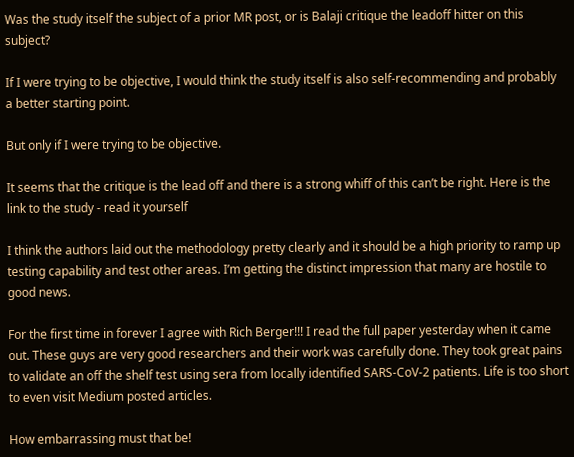Was the study itself the subject of a prior MR post, or is Balaji critique the leadoff hitter on this subject?

If I were trying to be objective, I would think the study itself is also self-recommending and probably a better starting point.

But only if I were trying to be objective.

It seems that the critique is the lead off and there is a strong whiff of this can’t be right. Here is the link to the study - read it yourself

I think the authors laid out the methodology pretty clearly and it should be a high priority to ramp up testing capability and test other areas. I’m getting the distinct impression that many are hostile to good news.

For the first time in forever I agree with Rich Berger!!! I read the full paper yesterday when it came out. These guys are very good researchers and their work was carefully done. They took great pains to validate an off the shelf test using sera from locally identified SARS-CoV-2 patients. Life is too short to even visit Medium posted articles.

How embarrassing must that be!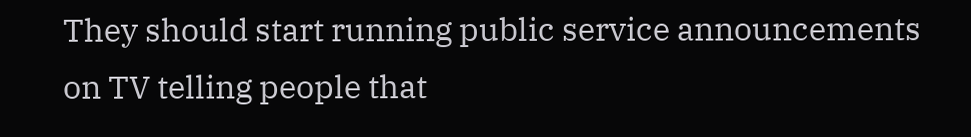They should start running public service announcements on TV telling people that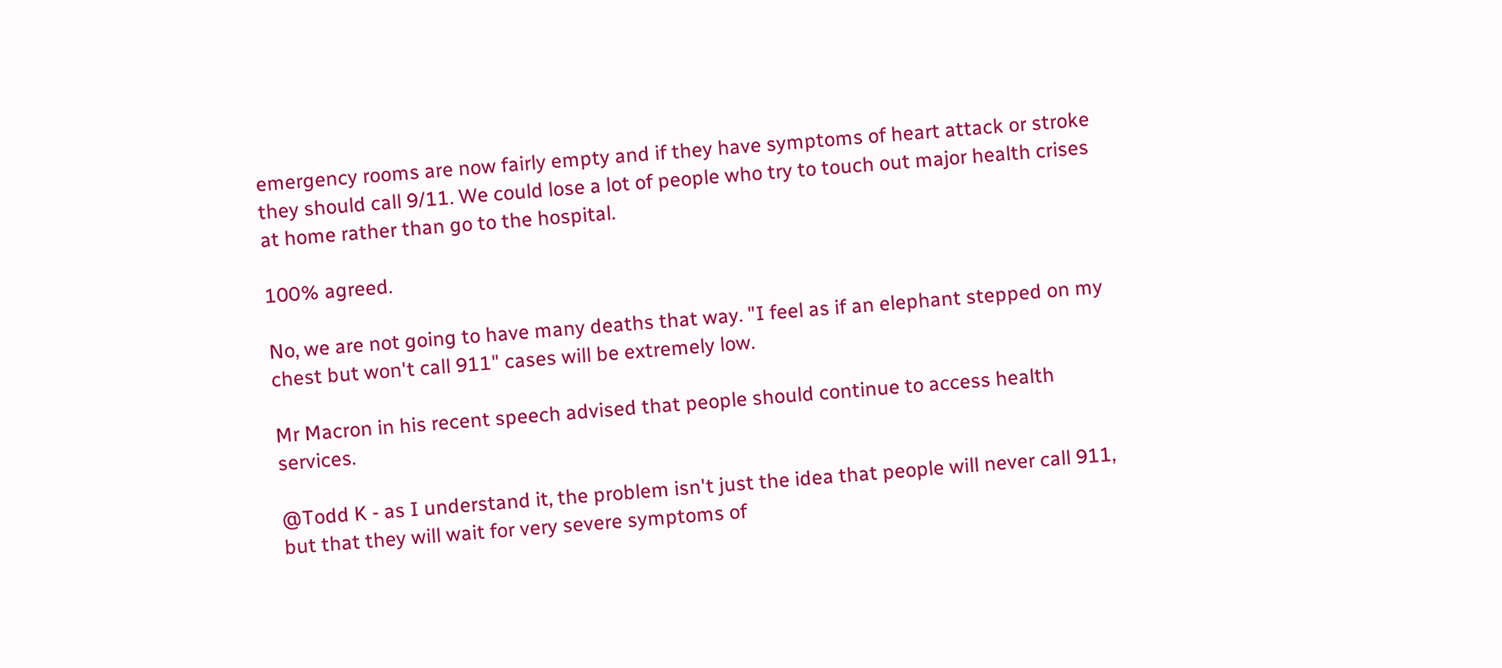emergency rooms are now fairly empty and if they have symptoms of heart attack or stroke they should call 9/11. We could lose a lot of people who try to touch out major health crises at home rather than go to the hospital.

100% agreed.

No, we are not going to have many deaths that way. "I feel as if an elephant stepped on my chest but won't call 911" cases will be extremely low.

Mr Macron in his recent speech advised that people should continue to access health services.

@Todd K - as I understand it, the problem isn't just the idea that people will never call 911, but that they will wait for very severe symptoms of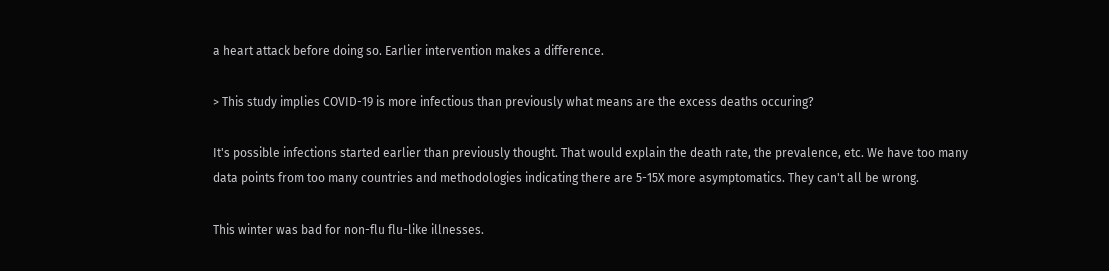a heart attack before doing so. Earlier intervention makes a difference.

> This study implies COVID-19 is more infectious than previously what means are the excess deaths occuring?

It's possible infections started earlier than previously thought. That would explain the death rate, the prevalence, etc. We have too many data points from too many countries and methodologies indicating there are 5-15X more asymptomatics. They can't all be wrong.

This winter was bad for non-flu flu-like illnesses.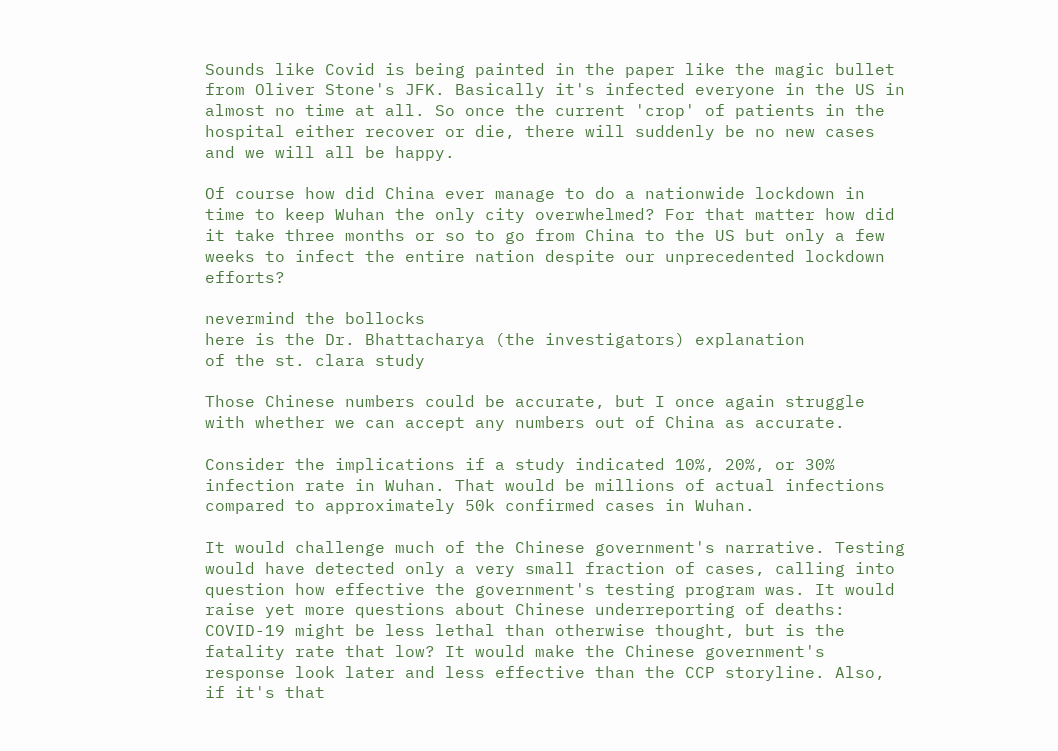Sounds like Covid is being painted in the paper like the magic bullet from Oliver Stone's JFK. Basically it's infected everyone in the US in almost no time at all. So once the current 'crop' of patients in the hospital either recover or die, there will suddenly be no new cases and we will all be happy.

Of course how did China ever manage to do a nationwide lockdown in time to keep Wuhan the only city overwhelmed? For that matter how did it take three months or so to go from China to the US but only a few weeks to infect the entire nation despite our unprecedented lockdown efforts?

nevermind the bollocks
here is the Dr. Bhattacharya (the investigators) explanation
of the st. clara study

Those Chinese numbers could be accurate, but I once again struggle with whether we can accept any numbers out of China as accurate.

Consider the implications if a study indicated 10%, 20%, or 30% infection rate in Wuhan. That would be millions of actual infections compared to approximately 50k confirmed cases in Wuhan.

It would challenge much of the Chinese government's narrative. Testing would have detected only a very small fraction of cases, calling into question how effective the government's testing program was. It would raise yet more questions about Chinese underreporting of deaths: COVID-19 might be less lethal than otherwise thought, but is the fatality rate that low? It would make the Chinese government's response look later and less effective than the CCP storyline. Also, if it's that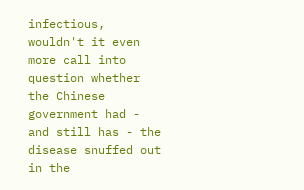infectious, wouldn't it even more call into question whether the Chinese government had - and still has - the disease snuffed out in the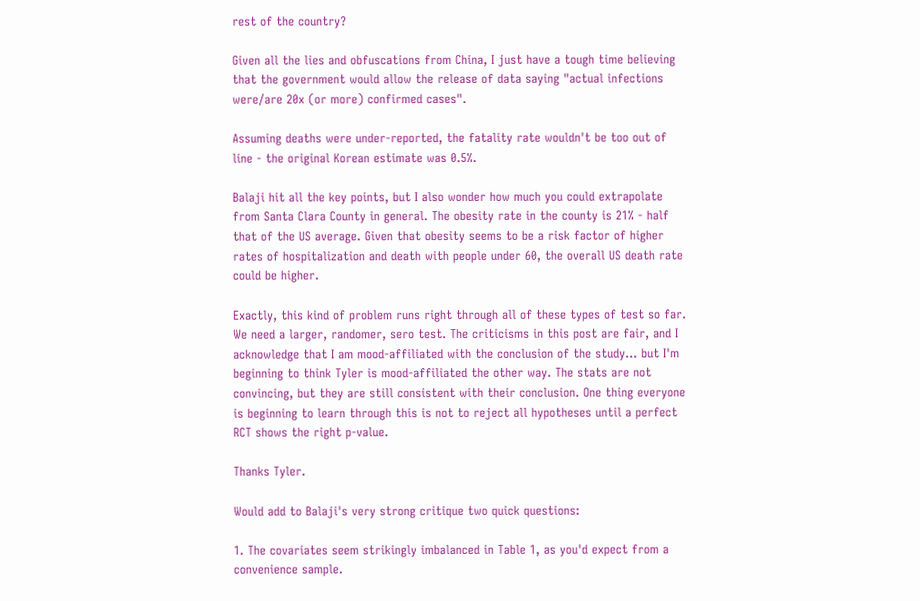rest of the country?

Given all the lies and obfuscations from China, I just have a tough time believing that the government would allow the release of data saying "actual infections were/are 20x (or more) confirmed cases".

Assuming deaths were under-reported, the fatality rate wouldn't be too out of line - the original Korean estimate was 0.5%.

Balaji hit all the key points, but I also wonder how much you could extrapolate from Santa Clara County in general. The obesity rate in the county is 21% - half that of the US average. Given that obesity seems to be a risk factor of higher rates of hospitalization and death with people under 60, the overall US death rate could be higher.

Exactly, this kind of problem runs right through all of these types of test so far. We need a larger, randomer, sero test. The criticisms in this post are fair, and I acknowledge that I am mood-affiliated with the conclusion of the study... but I'm beginning to think Tyler is mood-affiliated the other way. The stats are not convincing, but they are still consistent with their conclusion. One thing everyone is beginning to learn through this is not to reject all hypotheses until a perfect RCT shows the right p-value.

Thanks Tyler.

Would add to Balaji's very strong critique two quick questions:

1. The covariates seem strikingly imbalanced in Table 1, as you'd expect from a convenience sample.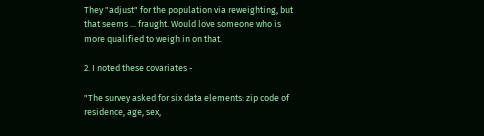They "adjust" for the population via reweighting, but that seems ... fraught. Would love someone who is more qualified to weigh in on that.

2. I noted these covariates -

"The survey asked for six data elements: zip code of residence, age, sex,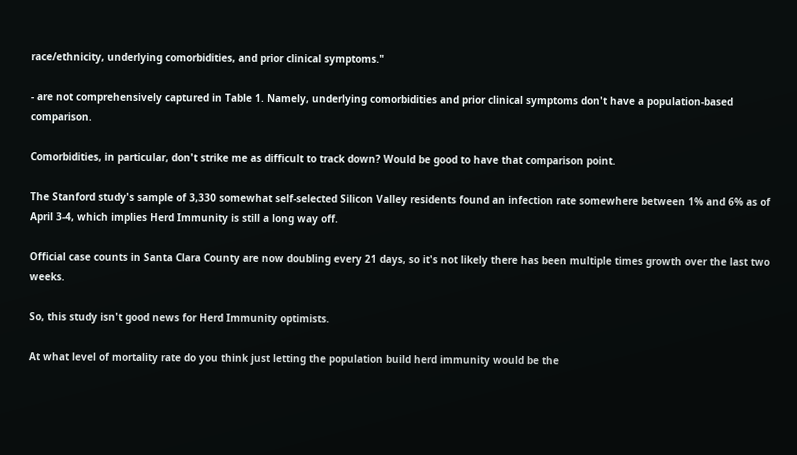race/ethnicity, underlying comorbidities, and prior clinical symptoms."

- are not comprehensively captured in Table 1. Namely, underlying comorbidities and prior clinical symptoms don't have a population-based comparison.

Comorbidities, in particular, don't strike me as difficult to track down? Would be good to have that comparison point.

The Stanford study's sample of 3,330 somewhat self-selected Silicon Valley residents found an infection rate somewhere between 1% and 6% as of April 3-4, which implies Herd Immunity is still a long way off.

Official case counts in Santa Clara County are now doubling every 21 days, so it's not likely there has been multiple times growth over the last two weeks.

So, this study isn't good news for Herd Immunity optimists.

At what level of mortality rate do you think just letting the population build herd immunity would be the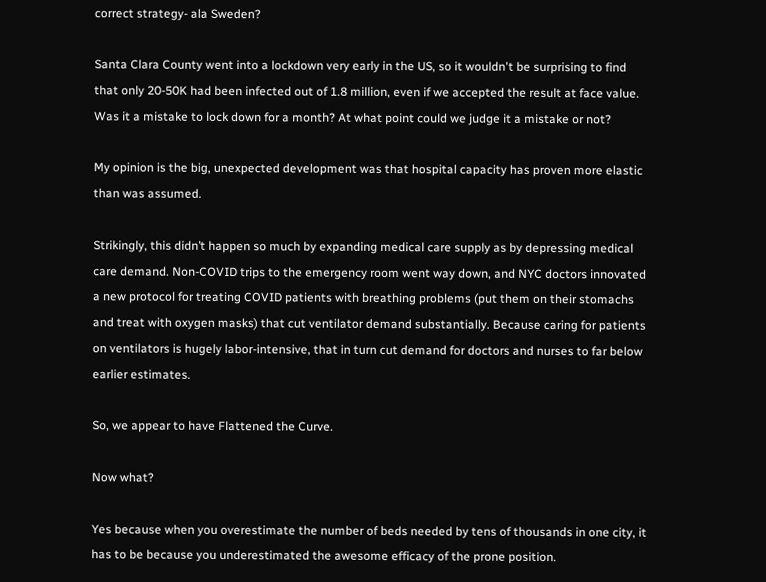correct strategy- ala Sweden?

Santa Clara County went into a lockdown very early in the US, so it wouldn't be surprising to find that only 20-50K had been infected out of 1.8 million, even if we accepted the result at face value. Was it a mistake to lock down for a month? At what point could we judge it a mistake or not?

My opinion is the big, unexpected development was that hospital capacity has proven more elastic than was assumed.

Strikingly, this didn’t happen so much by expanding medical care supply as by depressing medical care demand. Non-COVID trips to the emergency room went way down, and NYC doctors innovated a new protocol for treating COVID patients with breathing problems (put them on their stomachs and treat with oxygen masks) that cut ventilator demand substantially. Because caring for patients on ventilators is hugely labor-intensive, that in turn cut demand for doctors and nurses to far below earlier estimates.

So, we appear to have Flattened the Curve.

Now what?

Yes because when you overestimate the number of beds needed by tens of thousands in one city, it has to be because you underestimated the awesome efficacy of the prone position.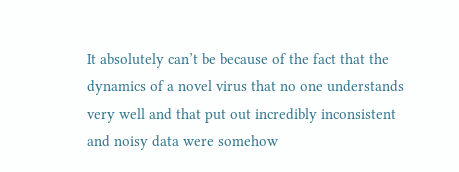It absolutely can’t be because of the fact that the dynamics of a novel virus that no one understands very well and that put out incredibly inconsistent and noisy data were somehow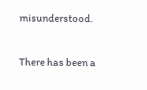misunderstood.

There has been a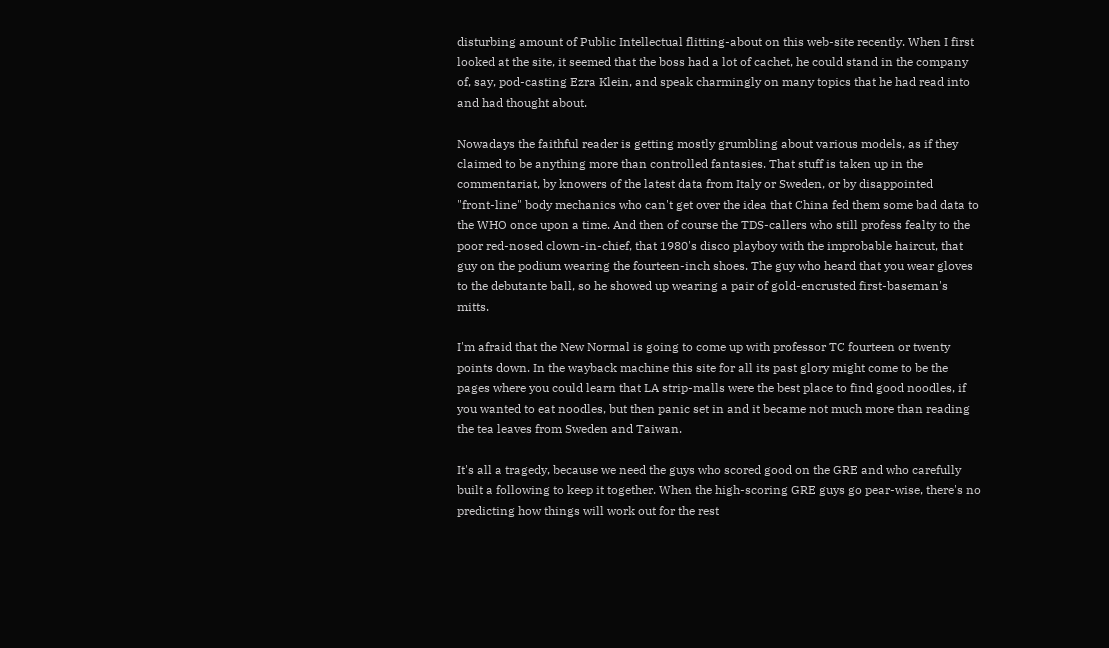disturbing amount of Public Intellectual flitting-about on this web-site recently. When I first looked at the site, it seemed that the boss had a lot of cachet, he could stand in the company of, say, pod-casting Ezra Klein, and speak charmingly on many topics that he had read into and had thought about.

Nowadays the faithful reader is getting mostly grumbling about various models, as if they claimed to be anything more than controlled fantasies. That stuff is taken up in the commentariat, by knowers of the latest data from Italy or Sweden, or by disappointed
"front-line" body mechanics who can't get over the idea that China fed them some bad data to the WHO once upon a time. And then of course the TDS-callers who still profess fealty to the poor red-nosed clown-in-chief, that 1980's disco playboy with the improbable haircut, that guy on the podium wearing the fourteen-inch shoes. The guy who heard that you wear gloves to the debutante ball, so he showed up wearing a pair of gold-encrusted first-baseman's mitts.

I'm afraid that the New Normal is going to come up with professor TC fourteen or twenty points down. In the wayback machine this site for all its past glory might come to be the pages where you could learn that LA strip-malls were the best place to find good noodles, if you wanted to eat noodles, but then panic set in and it became not much more than reading the tea leaves from Sweden and Taiwan.

It's all a tragedy, because we need the guys who scored good on the GRE and who carefully built a following to keep it together. When the high-scoring GRE guys go pear-wise, there's no predicting how things will work out for the rest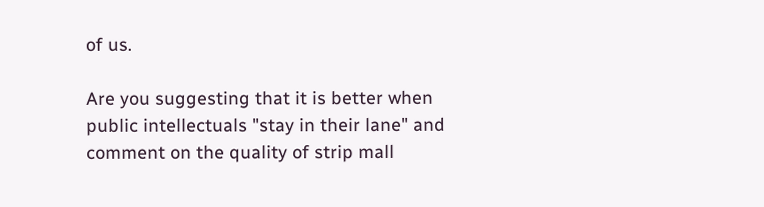of us.

Are you suggesting that it is better when public intellectuals "stay in their lane" and comment on the quality of strip mall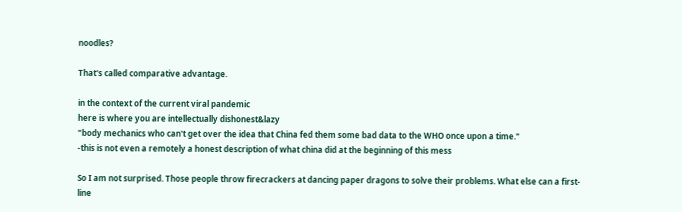noodles?

That's called comparative advantage.

in the context of the current viral pandemic
here is where you are intellectually dishonest&lazy
"body mechanics who can't get over the idea that China fed them some bad data to the WHO once upon a time."
-this is not even a remotely a honest description of what china did at the beginning of this mess

So I am not surprised. Those people throw firecrackers at dancing paper dragons to solve their problems. What else can a first-line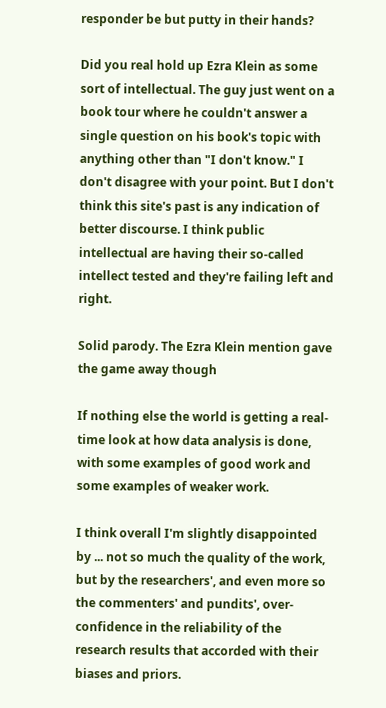responder be but putty in their hands?

Did you real hold up Ezra Klein as some sort of intellectual. The guy just went on a book tour where he couldn't answer a single question on his book's topic with anything other than "I don't know." I don't disagree with your point. But I don't think this site's past is any indication of better discourse. I think public intellectual are having their so-called intellect tested and they're failing left and right.

Solid parody. The Ezra Klein mention gave the game away though

If nothing else the world is getting a real-time look at how data analysis is done, with some examples of good work and some examples of weaker work.

I think overall I'm slightly disappointed by ... not so much the quality of the work, but by the researchers', and even more so the commenters' and pundits', over-confidence in the reliability of the research results that accorded with their biases and priors.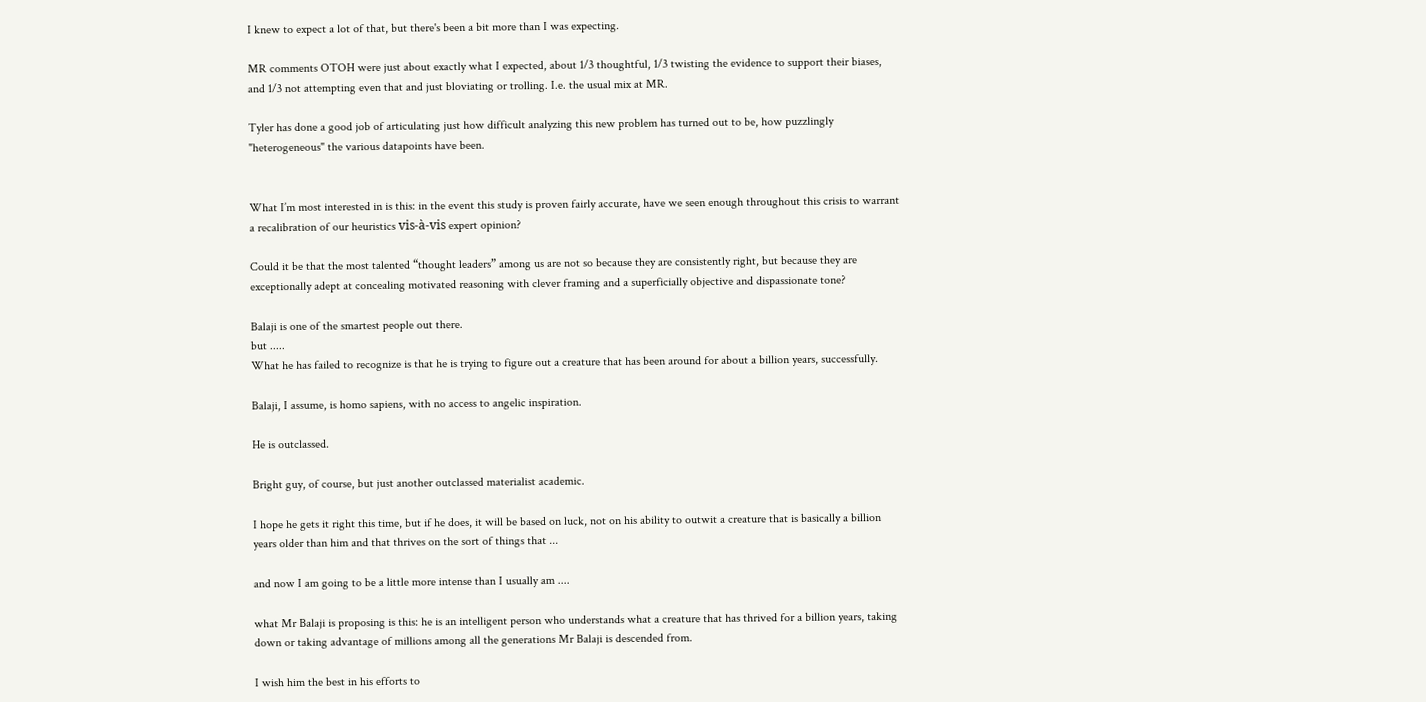I knew to expect a lot of that, but there's been a bit more than I was expecting.

MR comments OTOH were just about exactly what I expected, about 1/3 thoughtful, 1/3 twisting the evidence to support their biases, and 1/3 not attempting even that and just bloviating or trolling. I.e. the usual mix at MR.

Tyler has done a good job of articulating just how difficult analyzing this new problem has turned out to be, how puzzlingly "heterogeneous" the various datapoints have been.


What I’m most interested in is this: in the event this study is proven fairly accurate, have we seen enough throughout this crisis to warrant a recalibration of our heuristics vis-à-vis expert opinion?

Could it be that the most talented “thought leaders” among us are not so because they are consistently right, but because they are exceptionally adept at concealing motivated reasoning with clever framing and a superficially objective and dispassionate tone?

Balaji is one of the smartest people out there.
but .....
What he has failed to recognize is that he is trying to figure out a creature that has been around for about a billion years, successfully.

Balaji, I assume, is homo sapiens, with no access to angelic inspiration.

He is outclassed.

Bright guy, of course, but just another outclassed materialist academic.

I hope he gets it right this time, but if he does, it will be based on luck, not on his ability to outwit a creature that is basically a billion years older than him and that thrives on the sort of things that ...

and now I am going to be a little more intense than I usually am ....

what Mr Balaji is proposing is this: he is an intelligent person who understands what a creature that has thrived for a billion years, taking down or taking advantage of millions among all the generations Mr Balaji is descended from.

I wish him the best in his efforts to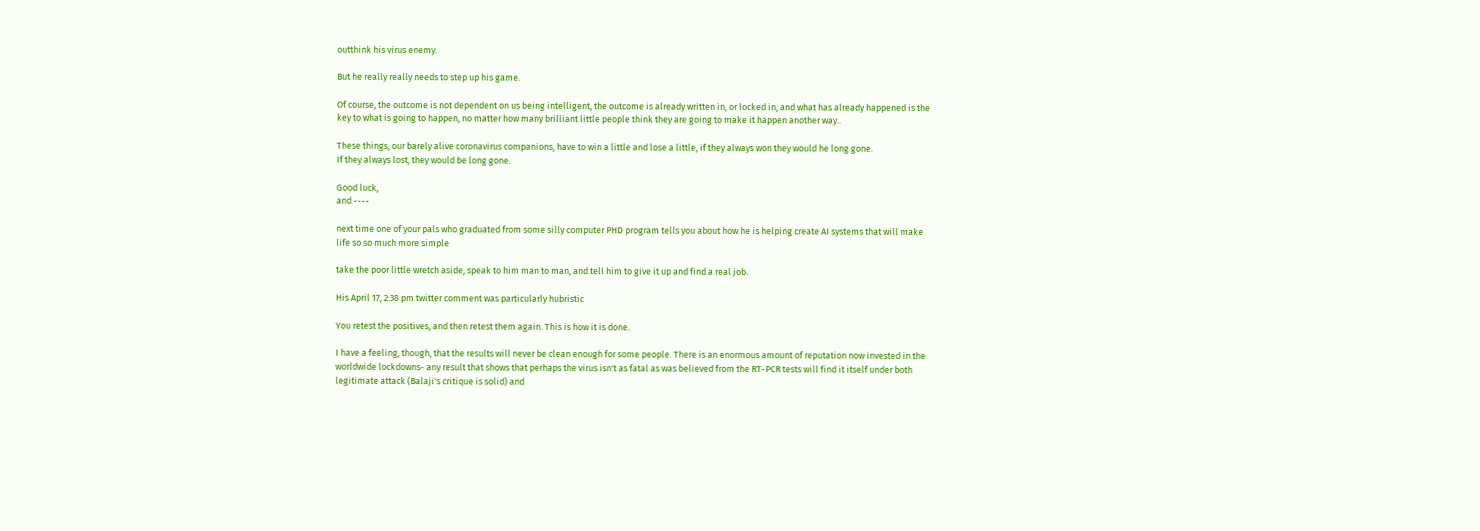outthink his virus enemy.

But he really really needs to step up his game.

Of course, the outcome is not dependent on us being intelligent, the outcome is already written in, or locked in, and what has already happened is the key to what is going to happen, no matter how many brilliant little people think they are going to make it happen another way..

These things, our barely alive coronavirus companions, have to win a little and lose a little, if they always won they would he long gone.
If they always lost, they would be long gone.

Good luck,
and ----

next time one of your pals who graduated from some silly computer PHD program tells you about how he is helping create AI systems that will make life so so much more simple

take the poor little wretch aside, speak to him man to man, and tell him to give it up and find a real job.

His April 17, 2:38 pm twitter comment was particularly hubristic

You retest the positives, and then retest them again. This is how it is done.

I have a feeling, though, that the results will never be clean enough for some people. There is an enormous amount of reputation now invested in the worldwide lockdowns- any result that shows that perhaps the virus isn't as fatal as was believed from the RT-PCR tests will find it itself under both legitimate attack (Balaji's critique is solid) and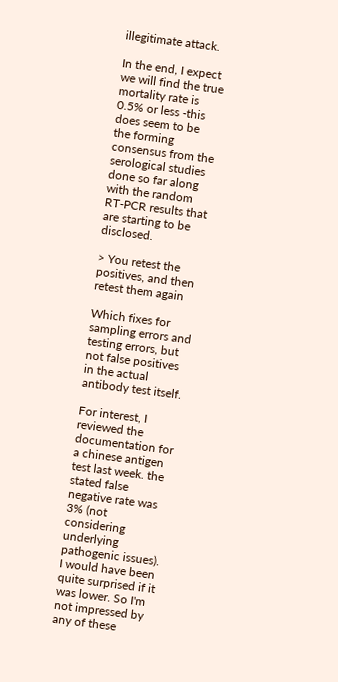illegitimate attack.

In the end, I expect we will find the true mortality rate is 0.5% or less -this does seem to be the forming consensus from the serological studies done so far along with the random RT-PCR results that are starting to be disclosed.

> You retest the positives, and then retest them again

Which fixes for sampling errors and testing errors, but not false positives in the actual antibody test itself.

For interest, I reviewed the documentation for a chinese antigen test last week. the stated false negative rate was 3% (not considering underlying pathogenic issues). I would have been quite surprised if it was lower. So I'm not impressed by any of these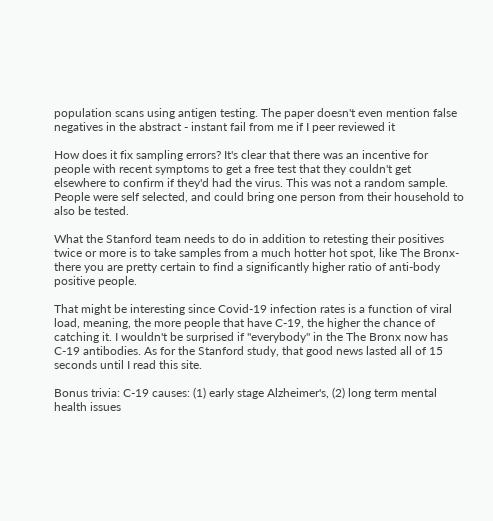population scans using antigen testing. The paper doesn't even mention false negatives in the abstract - instant fail from me if I peer reviewed it

How does it fix sampling errors? It's clear that there was an incentive for people with recent symptoms to get a free test that they couldn't get elsewhere to confirm if they'd had the virus. This was not a random sample. People were self selected, and could bring one person from their household to also be tested.

What the Stanford team needs to do in addition to retesting their positives twice or more is to take samples from a much hotter hot spot, like The Bronx- there you are pretty certain to find a significantly higher ratio of anti-body positive people.

That might be interesting since Covid-19 infection rates is a function of viral load, meaning, the more people that have C-19, the higher the chance of catching it. I wouldn't be surprised if "everybody" in the The Bronx now has C-19 antibodies. As for the Stanford study, that good news lasted all of 15 seconds until I read this site.

Bonus trivia: C-19 causes: (1) early stage Alzheimer's, (2) long term mental health issues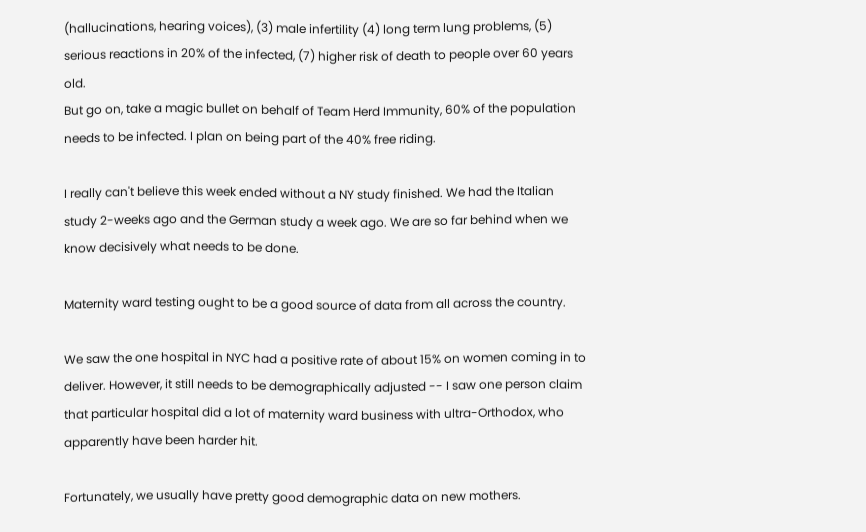(hallucinations, hearing voices), (3) male infertility (4) long term lung problems, (5) serious reactions in 20% of the infected, (7) higher risk of death to people over 60 years old.
But go on, take a magic bullet on behalf of Team Herd Immunity, 60% of the population needs to be infected. I plan on being part of the 40% free riding.

I really can't believe this week ended without a NY study finished. We had the Italian study 2-weeks ago and the German study a week ago. We are so far behind when we know decisively what needs to be done.

Maternity ward testing ought to be a good source of data from all across the country.

We saw the one hospital in NYC had a positive rate of about 15% on women coming in to deliver. However, it still needs to be demographically adjusted -- I saw one person claim that particular hospital did a lot of maternity ward business with ultra-Orthodox, who apparently have been harder hit.

Fortunately, we usually have pretty good demographic data on new mothers.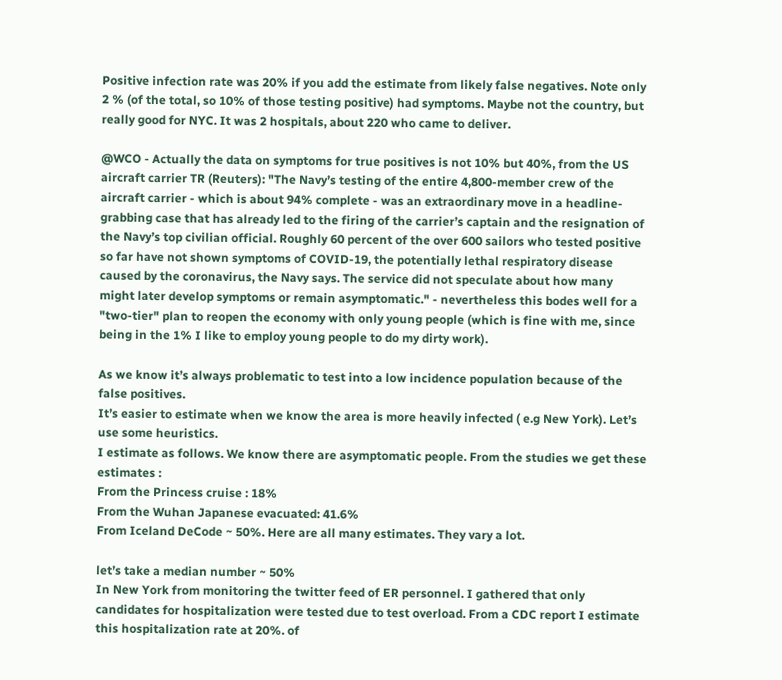Positive infection rate was 20% if you add the estimate from likely false negatives. Note only 2 % (of the total, so 10% of those testing positive) had symptoms. Maybe not the country, but really good for NYC. It was 2 hospitals, about 220 who came to deliver.

@WCO - Actually the data on symptoms for true positives is not 10% but 40%, from the US aircraft carrier TR (Reuters): "The Navy’s testing of the entire 4,800-member crew of the aircraft carrier - which is about 94% complete - was an extraordinary move in a headline-grabbing case that has already led to the firing of the carrier’s captain and the resignation of the Navy’s top civilian official. Roughly 60 percent of the over 600 sailors who tested positive so far have not shown symptoms of COVID-19, the potentially lethal respiratory disease caused by the coronavirus, the Navy says. The service did not speculate about how many might later develop symptoms or remain asymptomatic." - nevertheless this bodes well for a "two-tier" plan to reopen the economy with only young people (which is fine with me, since being in the 1% I like to employ young people to do my dirty work).

As we know it’s always problematic to test into a low incidence population because of the false positives.
It’s easier to estimate when we know the area is more heavily infected ( e.g New York). Let’s use some heuristics.
I estimate as follows. We know there are asymptomatic people. From the studies we get these estimates :
From the Princess cruise : 18%
From the Wuhan Japanese evacuated: 41.6%
From Iceland DeCode ~ 50%. Here are all many estimates. They vary a lot.

let’s take a median number ~ 50%
In New York from monitoring the twitter feed of ER personnel. I gathered that only candidates for hospitalization were tested due to test overload. From a CDC report I estimate this hospitalization rate at 20%. of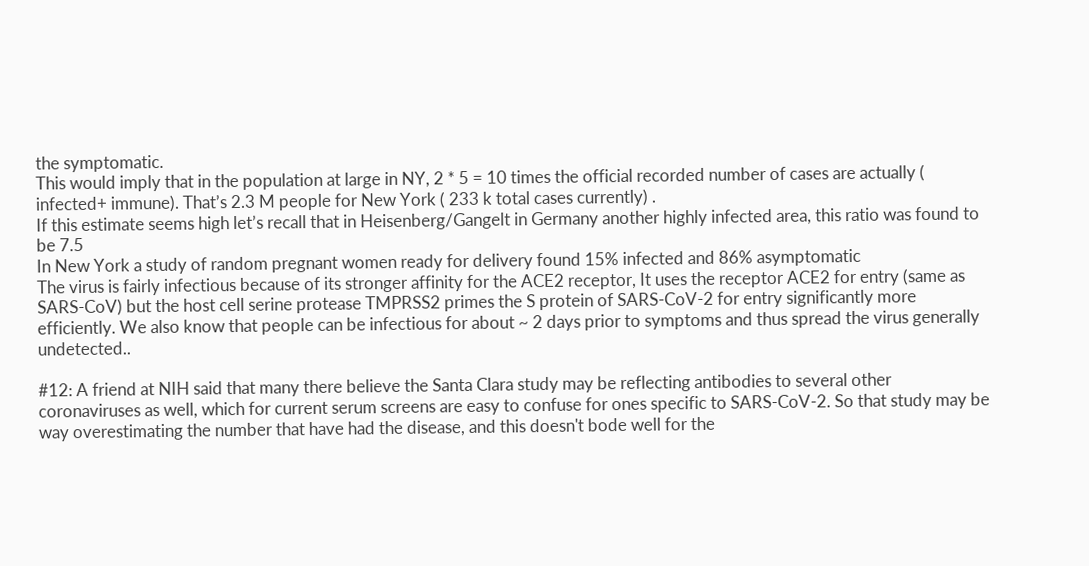the symptomatic.
This would imply that in the population at large in NY, 2 * 5 = 10 times the official recorded number of cases are actually ( infected+ immune). That’s 2.3 M people for New York ( 233 k total cases currently) .
If this estimate seems high let’s recall that in Heisenberg/Gangelt in Germany another highly infected area, this ratio was found to be 7.5
In New York a study of random pregnant women ready for delivery found 15% infected and 86% asymptomatic
The virus is fairly infectious because of its stronger affinity for the ACE2 receptor, It uses the receptor ACE2 for entry (same as SARS-CoV) but the host cell serine protease TMPRSS2 primes the S protein of SARS-CoV-2 for entry significantly more efficiently. We also know that people can be infectious for about ~ 2 days prior to symptoms and thus spread the virus generally undetected..

#12: A friend at NIH said that many there believe the Santa Clara study may be reflecting antibodies to several other coronaviruses as well, which for current serum screens are easy to confuse for ones specific to SARS-CoV-2. So that study may be way overestimating the number that have had the disease, and this doesn't bode well for the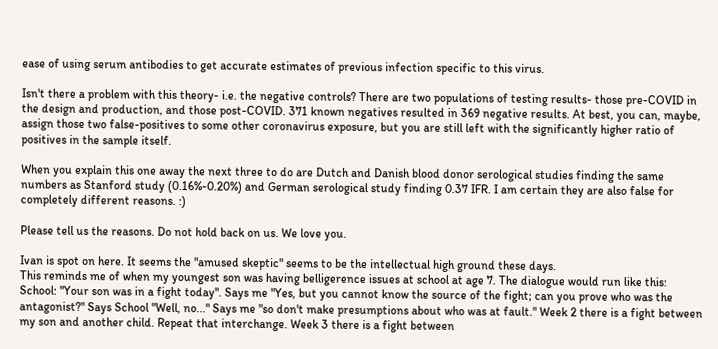ease of using serum antibodies to get accurate estimates of previous infection specific to this virus.

Isn't there a problem with this theory- i.e. the negative controls? There are two populations of testing results- those pre-COVID in the design and production, and those post-COVID. 371 known negatives resulted in 369 negative results. At best, you can, maybe, assign those two false-positives to some other coronavirus exposure, but you are still left with the significantly higher ratio of positives in the sample itself.

When you explain this one away the next three to do are Dutch and Danish blood donor serological studies finding the same numbers as Stanford study (0.16%-0.20%) and German serological study finding 0.37 IFR. I am certain they are also false for completely different reasons. :)

Please tell us the reasons. Do not hold back on us. We love you.

Ivan is spot on here. It seems the "amused skeptic" seems to be the intellectual high ground these days.
This reminds me of when my youngest son was having belligerence issues at school at age 7. The dialogue would run like this: School: "Your son was in a fight today". Says me "Yes, but you cannot know the source of the fight; can you prove who was the antagonist?" Says School "Well, no..." Says me "so don't make presumptions about who was at fault." Week 2 there is a fight between my son and another child. Repeat that interchange. Week 3 there is a fight between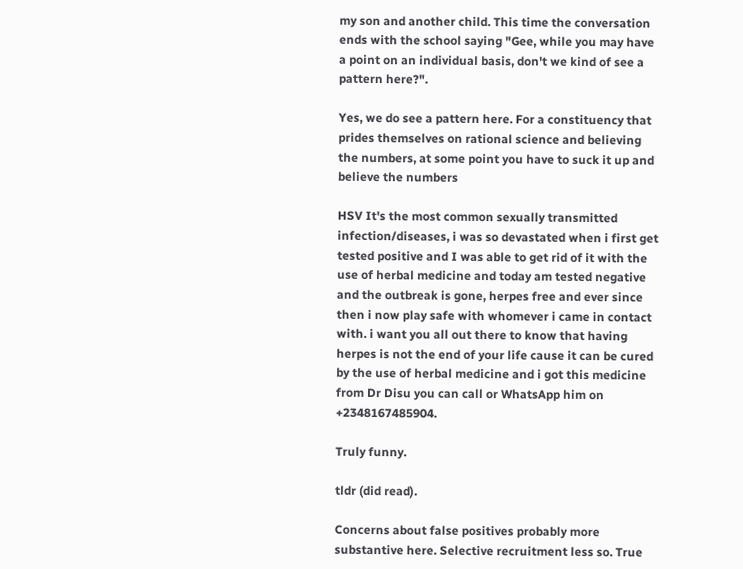my son and another child. This time the conversation ends with the school saying "Gee, while you may have a point on an individual basis, don't we kind of see a pattern here?".

Yes, we do see a pattern here. For a constituency that prides themselves on rational science and believing the numbers, at some point you have to suck it up and believe the numbers

HSV It's the most common sexually transmitted infection/diseases, i was so devastated when i first get tested positive and I was able to get rid of it with the use of herbal medicine and today am tested negative and the outbreak is gone, herpes free and ever since then i now play safe with whomever i came in contact with. i want you all out there to know that having herpes is not the end of your life cause it can be cured by the use of herbal medicine and i got this medicine from Dr Disu you can call or WhatsApp him on +2348167485904.

Truly funny.

tldr (did read).

Concerns about false positives probably more substantive here. Selective recruitment less so. True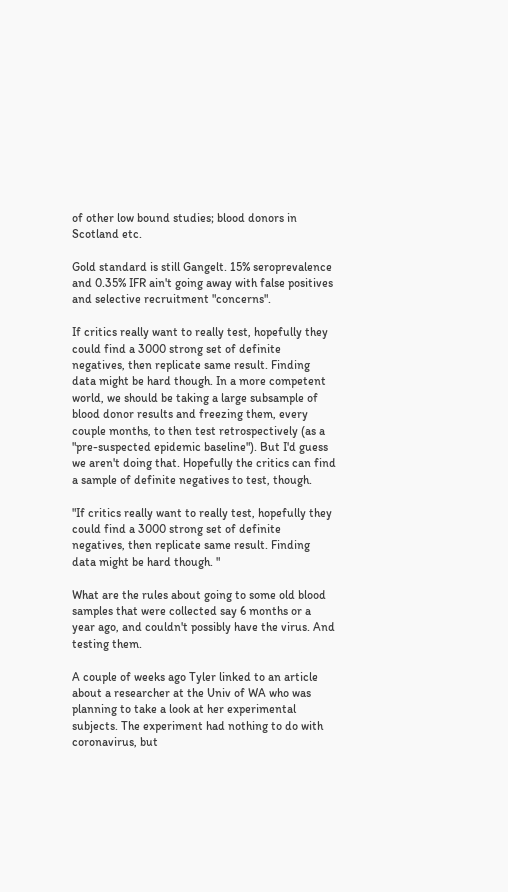of other low bound studies; blood donors in Scotland etc.

Gold standard is still Gangelt. 15% seroprevalence and 0.35% IFR ain't going away with false positives and selective recruitment "concerns".

If critics really want to really test, hopefully they could find a 3000 strong set of definite negatives, then replicate same result. Finding data might be hard though. In a more competent world, we should be taking a large subsample of blood donor results and freezing them, every couple months, to then test retrospectively (as a "pre-suspected epidemic baseline"). But I'd guess we aren't doing that. Hopefully the critics can find a sample of definite negatives to test, though.

"If critics really want to really test, hopefully they could find a 3000 strong set of definite negatives, then replicate same result. Finding data might be hard though. "

What are the rules about going to some old blood samples that were collected say 6 months or a year ago, and couldn't possibly have the virus. And testing them.

A couple of weeks ago Tyler linked to an article about a researcher at the Univ of WA who was planning to take a look at her experimental subjects. The experiment had nothing to do with coronavirus, but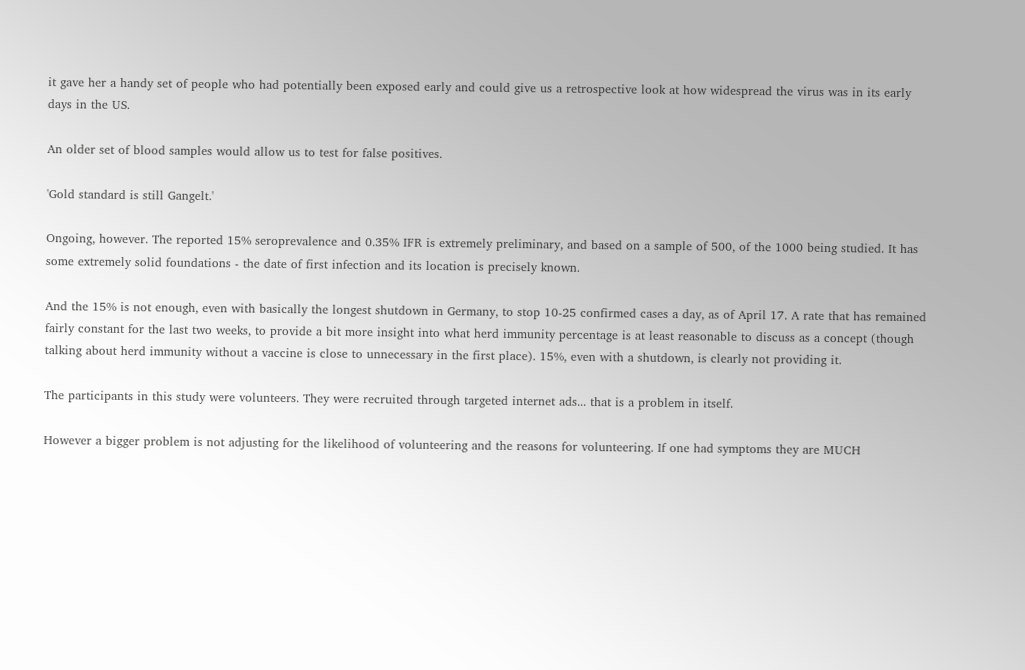it gave her a handy set of people who had potentially been exposed early and could give us a retrospective look at how widespread the virus was in its early days in the US.

An older set of blood samples would allow us to test for false positives.

'Gold standard is still Gangelt.'

Ongoing, however. The reported 15% seroprevalence and 0.35% IFR is extremely preliminary, and based on a sample of 500, of the 1000 being studied. It has some extremely solid foundations - the date of first infection and its location is precisely known.

And the 15% is not enough, even with basically the longest shutdown in Germany, to stop 10-25 confirmed cases a day, as of April 17. A rate that has remained fairly constant for the last two weeks, to provide a bit more insight into what herd immunity percentage is at least reasonable to discuss as a concept (though talking about herd immunity without a vaccine is close to unnecessary in the first place). 15%, even with a shutdown, is clearly not providing it.

The participants in this study were volunteers. They were recruited through targeted internet ads... that is a problem in itself.

However a bigger problem is not adjusting for the likelihood of volunteering and the reasons for volunteering. If one had symptoms they are MUCH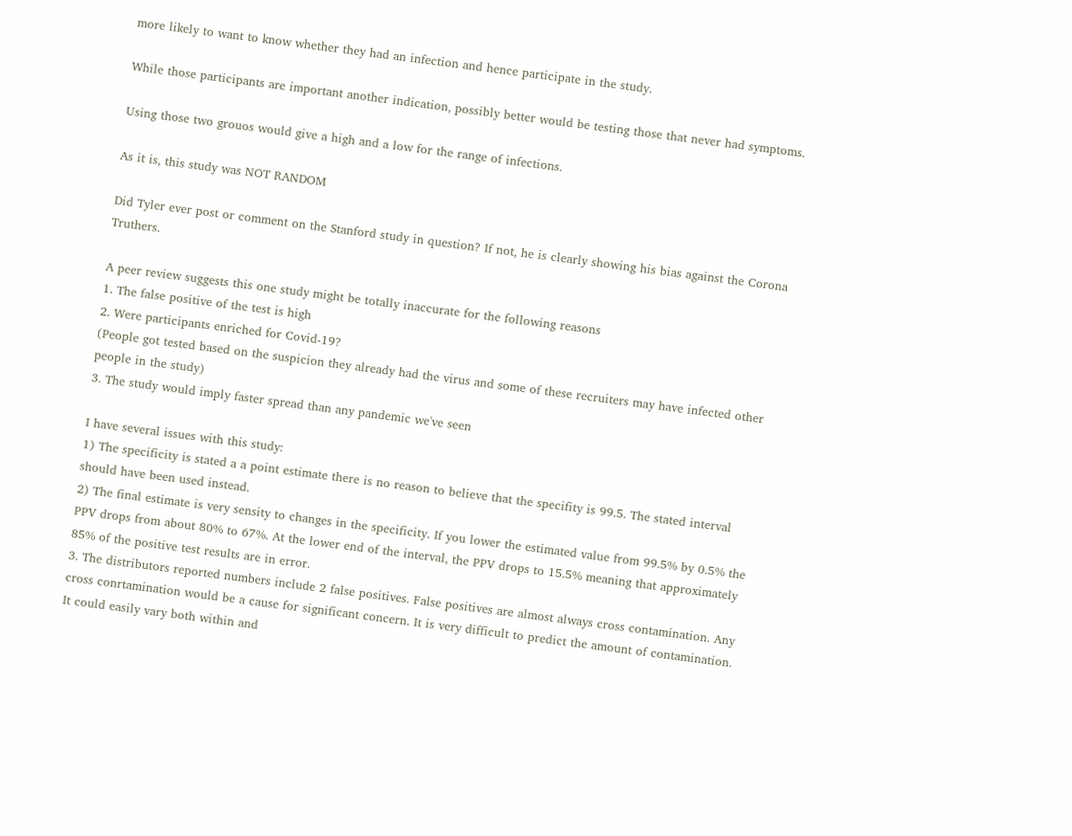more likely to want to know whether they had an infection and hence participate in the study.

While those participants are important another indication, possibly better would be testing those that never had symptoms.

Using those two grouos would give a high and a low for the range of infections.

As it is, this study was NOT RANDOM

Did Tyler ever post or comment on the Stanford study in question? If not, he is clearly showing his bias against the Corona Truthers.

A peer review suggests this one study might be totally inaccurate for the following reasons
1. The false positive of the test is high
2. Were participants enriched for Covid-19?
(People got tested based on the suspicion they already had the virus and some of these recruiters may have infected other people in the study)
3. The study would imply faster spread than any pandemic we've seen

I have several issues with this study:
1) The specificity is stated a a point estimate there is no reason to believe that the specifity is 99.5. The stated interval should have been used instead.
2) The final estimate is very sensity to changes in the specificity. If you lower the estimated value from 99.5% by 0.5% the PPV drops from about 80% to 67%. At the lower end of the interval, the PPV drops to 15.5% meaning that approximately 85% of the positive test results are in error.
3. The distributors reported numbers include 2 false positives. False positives are almost always cross contamination. Any cross conrtamination would be a cause for significant concern. It is very difficult to predict the amount of contamination. It could easily vary both within and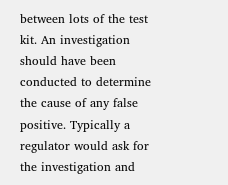between lots of the test kit. An investigation should have been conducted to determine the cause of any false positive. Typically a regulator would ask for the investigation and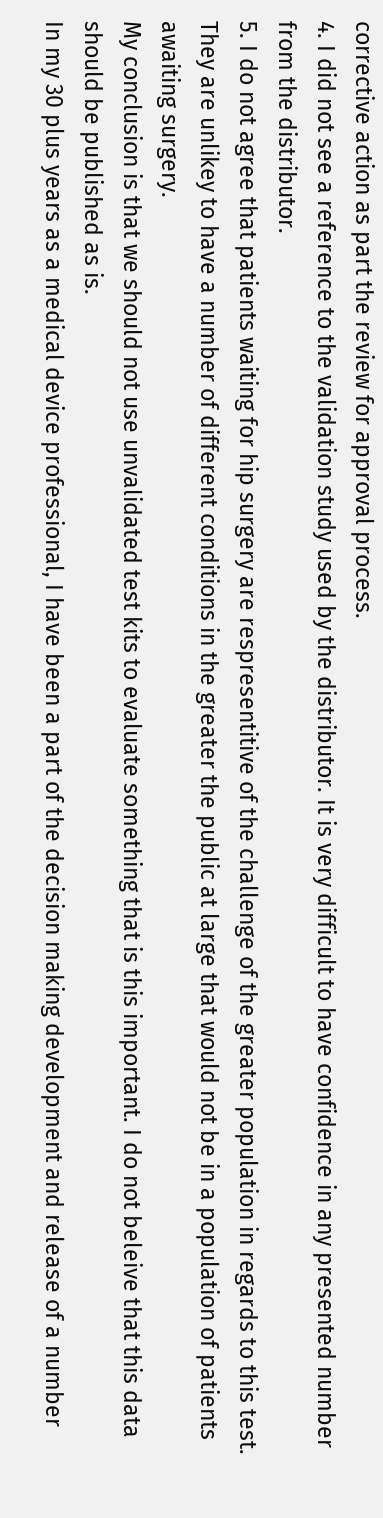corrective action as part the review for approval process.
4. I did not see a reference to the validation study used by the distributor. It is very difficult to have confidence in any presented number from the distributor.
5. I do not agree that patients waiting for hip surgery are respresentitive of the challenge of the greater population in regards to this test. They are unlikey to have a number of different conditions in the greater the public at large that would not be in a population of patients awaiting surgery.
My conclusion is that we should not use unvalidated test kits to evaluate something that is this important. I do not beleive that this data should be published as is.
In my 30 plus years as a medical device professional, I have been a part of the decision making development and release of a number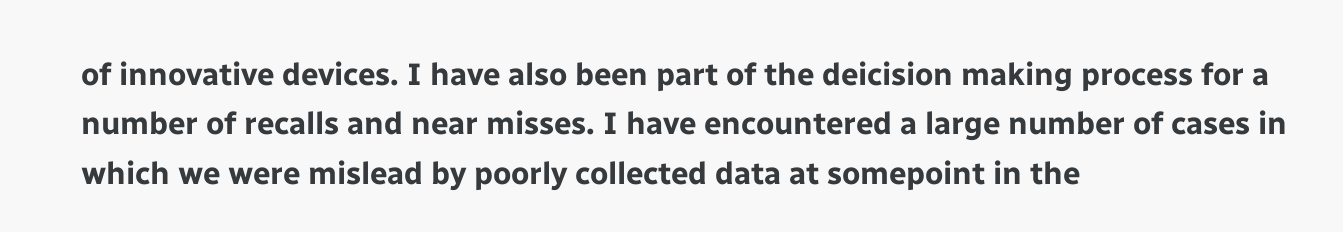of innovative devices. I have also been part of the deicision making process for a number of recalls and near misses. I have encountered a large number of cases in which we were mislead by poorly collected data at somepoint in the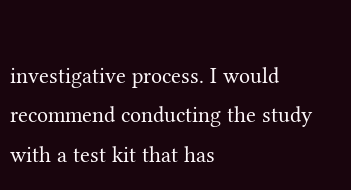investigative process. I would recommend conducting the study with a test kit that has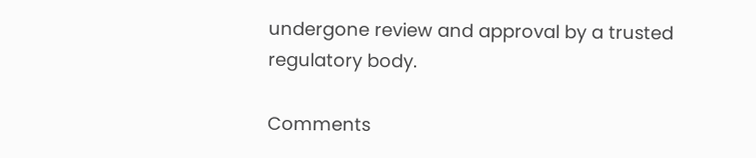undergone review and approval by a trusted regulatory body.

Comments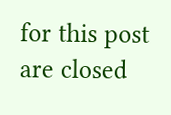for this post are closed